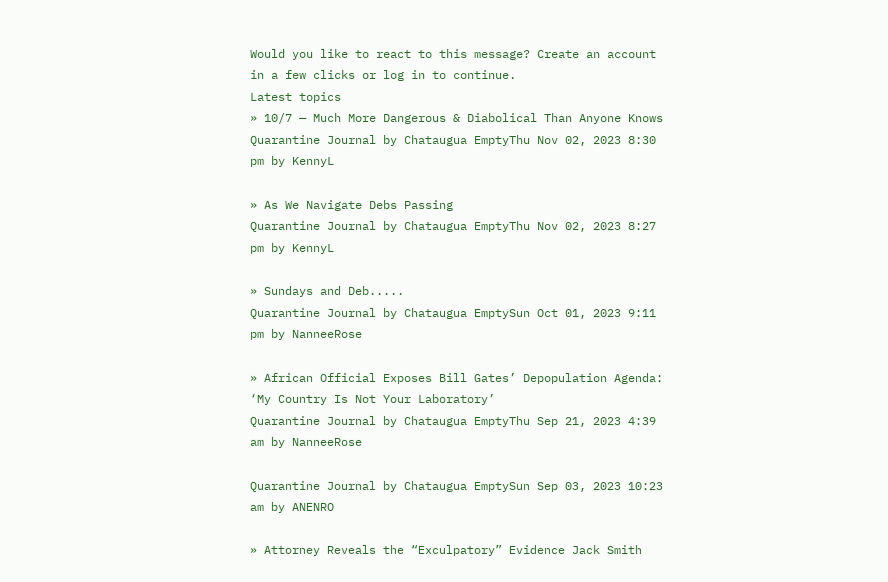Would you like to react to this message? Create an account in a few clicks or log in to continue.
Latest topics
» 10/7 — Much More Dangerous & Diabolical Than Anyone Knows
Quarantine Journal by Chataugua EmptyThu Nov 02, 2023 8:30 pm by KennyL

» As We Navigate Debs Passing
Quarantine Journal by Chataugua EmptyThu Nov 02, 2023 8:27 pm by KennyL

» Sundays and Deb.....
Quarantine Journal by Chataugua EmptySun Oct 01, 2023 9:11 pm by NanneeRose

» African Official Exposes Bill Gates’ Depopulation Agenda: ‘My Country Is Not Your Laboratory’
Quarantine Journal by Chataugua EmptyThu Sep 21, 2023 4:39 am by NanneeRose

Quarantine Journal by Chataugua EmptySun Sep 03, 2023 10:23 am by ANENRO

» Attorney Reveals the “Exculpatory” Evidence Jack Smith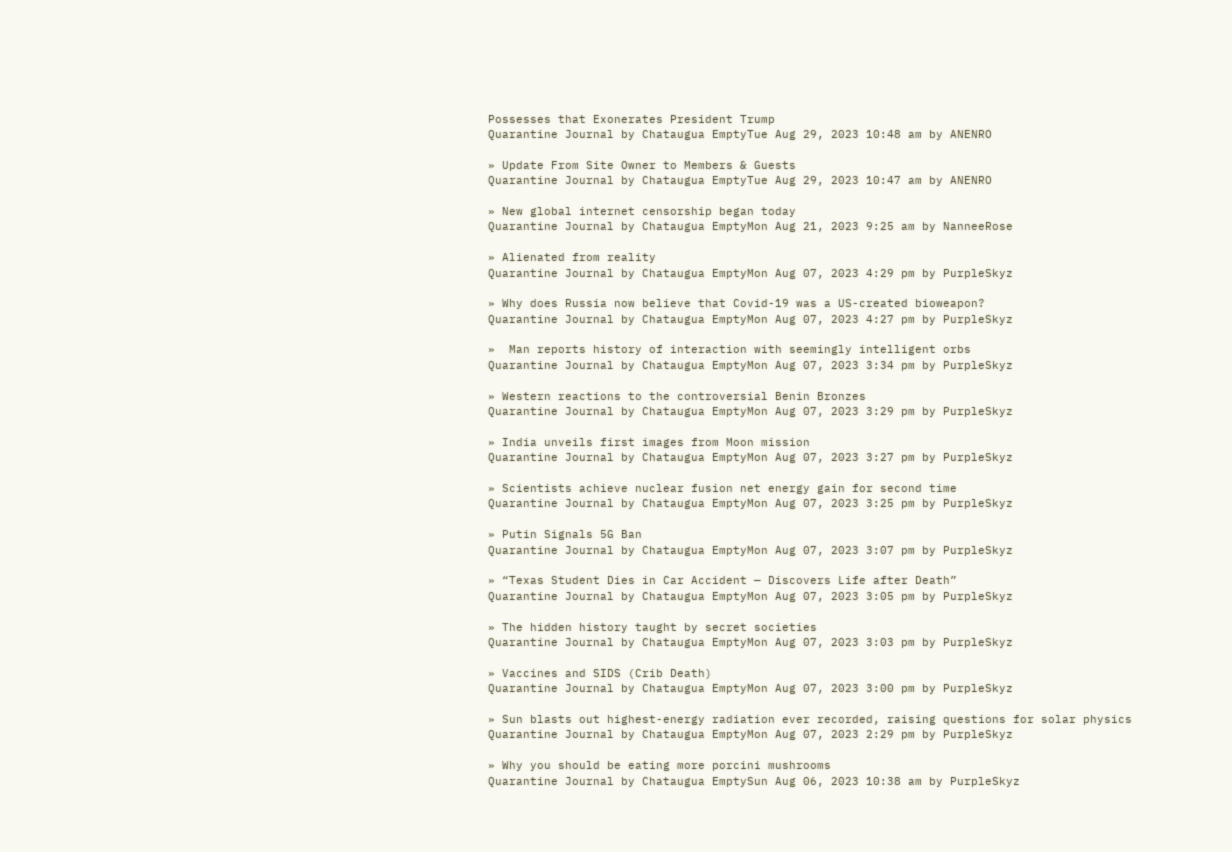Possesses that Exonerates President Trump
Quarantine Journal by Chataugua EmptyTue Aug 29, 2023 10:48 am by ANENRO

» Update From Site Owner to Members & Guests
Quarantine Journal by Chataugua EmptyTue Aug 29, 2023 10:47 am by ANENRO

» New global internet censorship began today
Quarantine Journal by Chataugua EmptyMon Aug 21, 2023 9:25 am by NanneeRose

» Alienated from reality
Quarantine Journal by Chataugua EmptyMon Aug 07, 2023 4:29 pm by PurpleSkyz

» Why does Russia now believe that Covid-19 was a US-created bioweapon?
Quarantine Journal by Chataugua EmptyMon Aug 07, 2023 4:27 pm by PurpleSkyz

»  Man reports history of interaction with seemingly intelligent orbs
Quarantine Journal by Chataugua EmptyMon Aug 07, 2023 3:34 pm by PurpleSkyz

» Western reactions to the controversial Benin Bronzes
Quarantine Journal by Chataugua EmptyMon Aug 07, 2023 3:29 pm by PurpleSkyz

» India unveils first images from Moon mission
Quarantine Journal by Chataugua EmptyMon Aug 07, 2023 3:27 pm by PurpleSkyz

» Scientists achieve nuclear fusion net energy gain for second time
Quarantine Journal by Chataugua EmptyMon Aug 07, 2023 3:25 pm by PurpleSkyz

» Putin Signals 5G Ban
Quarantine Journal by Chataugua EmptyMon Aug 07, 2023 3:07 pm by PurpleSkyz

» “Texas Student Dies in Car Accident — Discovers Life after Death”
Quarantine Journal by Chataugua EmptyMon Aug 07, 2023 3:05 pm by PurpleSkyz

» The hidden history taught by secret societies
Quarantine Journal by Chataugua EmptyMon Aug 07, 2023 3:03 pm by PurpleSkyz

» Vaccines and SIDS (Crib Death)
Quarantine Journal by Chataugua EmptyMon Aug 07, 2023 3:00 pm by PurpleSkyz

» Sun blasts out highest-energy radiation ever recorded, raising questions for solar physics
Quarantine Journal by Chataugua EmptyMon Aug 07, 2023 2:29 pm by PurpleSkyz

» Why you should be eating more porcini mushrooms
Quarantine Journal by Chataugua EmptySun Aug 06, 2023 10:38 am by PurpleSkyz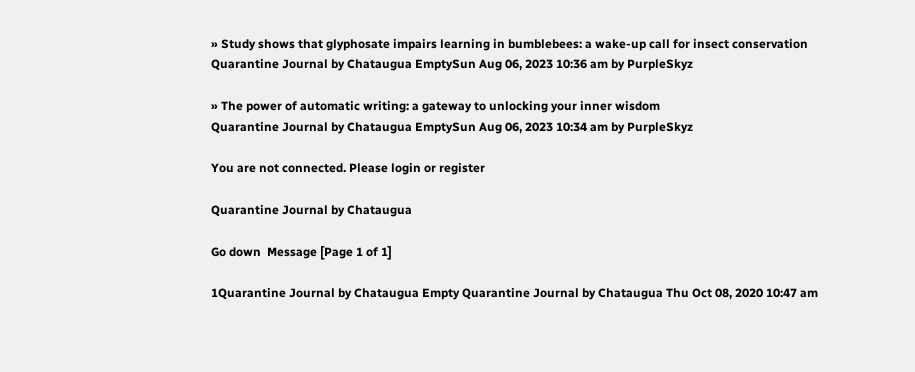» Study shows that glyphosate impairs learning in bumblebees: a wake-up call for insect conservation
Quarantine Journal by Chataugua EmptySun Aug 06, 2023 10:36 am by PurpleSkyz

» The power of automatic writing: a gateway to unlocking your inner wisdom
Quarantine Journal by Chataugua EmptySun Aug 06, 2023 10:34 am by PurpleSkyz

You are not connected. Please login or register

Quarantine Journal by Chataugua

Go down  Message [Page 1 of 1]

1Quarantine Journal by Chataugua Empty Quarantine Journal by Chataugua Thu Oct 08, 2020 10:47 am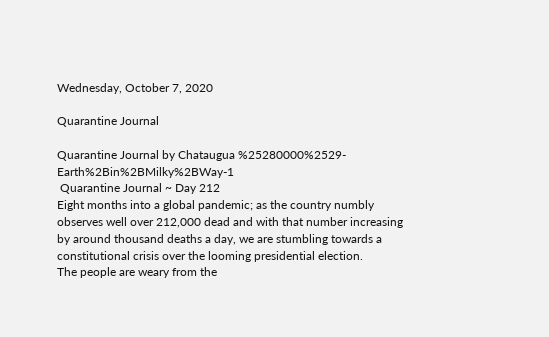Wednesday, October 7, 2020

Quarantine Journal

Quarantine Journal by Chataugua %25280000%2529-Earth%2Bin%2BMilky%2BWay-1
 Quarantine Journal ~ Day 212
Eight months into a global pandemic; as the country numbly observes well over 212,000 dead and with that number increasing by around thousand deaths a day, we are stumbling towards a constitutional crisis over the looming presidential election.
The people are weary from the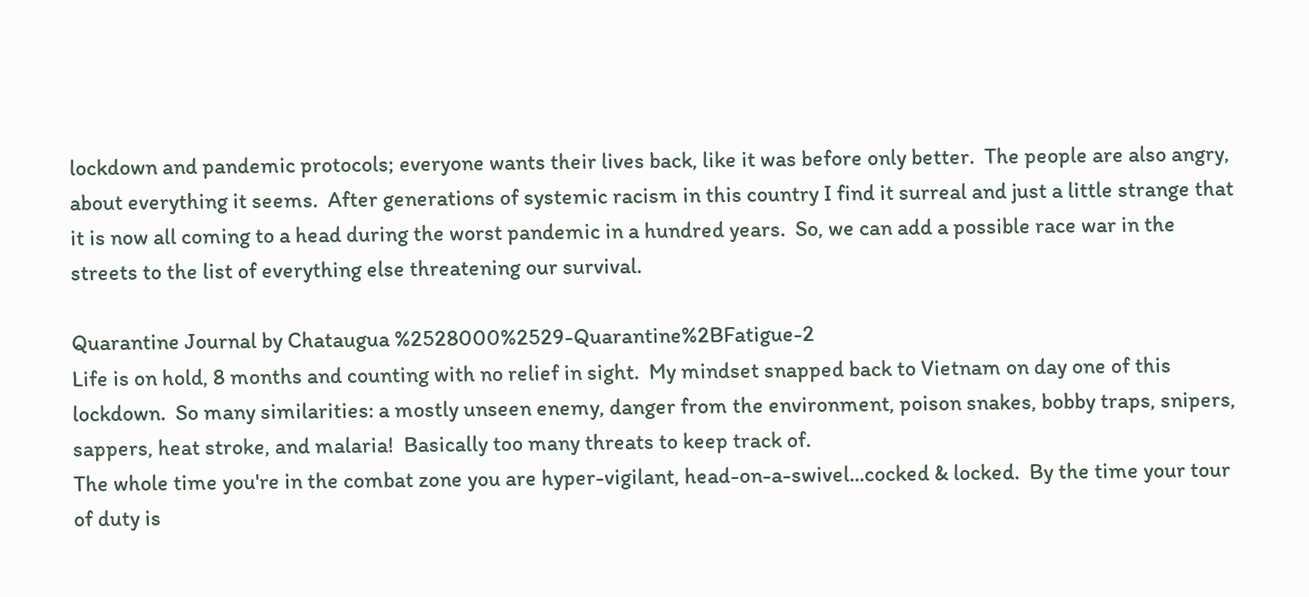lockdown and pandemic protocols; everyone wants their lives back, like it was before only better.  The people are also angry, about everything it seems.  After generations of systemic racism in this country I find it surreal and just a little strange that it is now all coming to a head during the worst pandemic in a hundred years.  So, we can add a possible race war in the streets to the list of everything else threatening our survival.

Quarantine Journal by Chataugua %2528000%2529-Quarantine%2BFatigue-2
Life is on hold, 8 months and counting with no relief in sight.  My mindset snapped back to Vietnam on day one of this lockdown.  So many similarities: a mostly unseen enemy, danger from the environment, poison snakes, bobby traps, snipers, sappers, heat stroke, and malaria!  Basically too many threats to keep track of.
The whole time you're in the combat zone you are hyper-vigilant, head-on-a-swivel...cocked & locked.  By the time your tour of duty is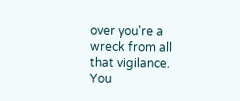over you're a wreck from all that vigilance.  You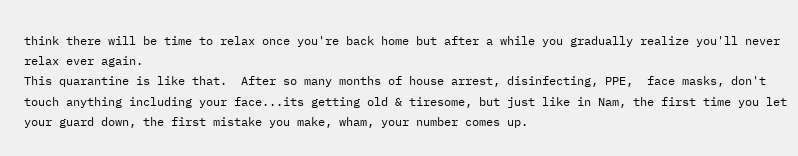think there will be time to relax once you're back home but after a while you gradually realize you'll never relax ever again.
This quarantine is like that.  After so many months of house arrest, disinfecting, PPE,  face masks, don't touch anything including your face...its getting old & tiresome, but just like in Nam, the first time you let your guard down, the first mistake you make, wham, your number comes up.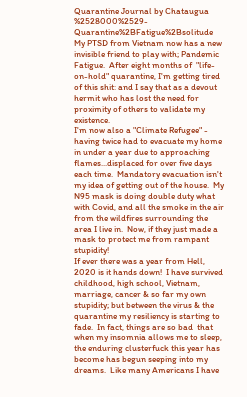Quarantine Journal by Chataugua %2528000%2529-Quarantine%2BFatigue%2Bsolitude
My PTSD from Vietnam now has a new invisible friend to play with; Pandemic Fatigue.  After eight months of  "life-on-hold" quarantine, I'm getting tired of this shit: and I say that as a devout hermit who has lost the need for proximity of others to validate my existence.
I'm now also a "Climate Refugee" - having twice had to evacuate my home in under a year due to approaching flames...displaced for over five days each time.  Mandatory evacuation isn't my idea of getting out of the house.  My N95 mask is doing double duty what with Covid, and all the smoke in the air from the wildfires surrounding the area I live in.  Now, if they just made a mask to protect me from rampant stupidity!
If ever there was a year from Hell, 2020 is it hands down!  I have survived childhood, high school, Vietnam, marriage, cancer & so far my own stupidity; but between the virus & the quarantine my resiliency is starting to fade.  In fact, things are so bad  that when my insomnia allows me to sleep, the enduring clusterfuck this year has become has begun seeping into my dreams.  Like many Americans I have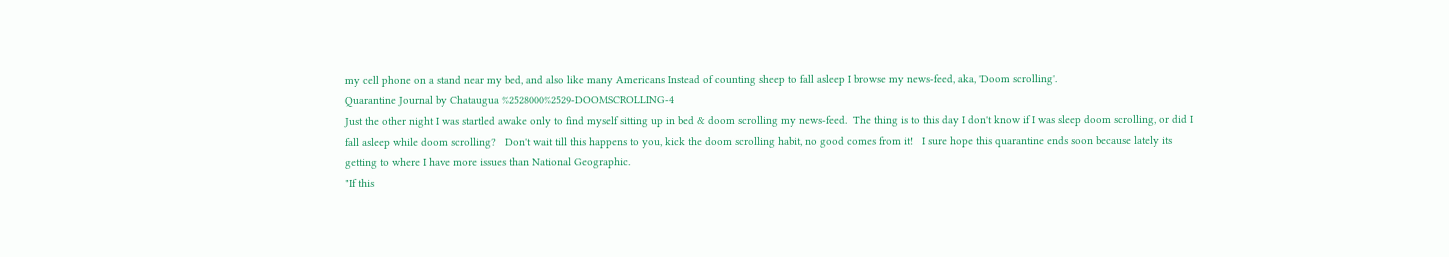my cell phone on a stand near my bed, and also like many Americans Instead of counting sheep to fall asleep I browse my news-feed, aka, 'Doom scrolling'.
Quarantine Journal by Chataugua %2528000%2529-DOOMSCROLLING-4
Just the other night I was startled awake only to find myself sitting up in bed & doom scrolling my news-feed.  The thing is to this day I don't know if I was sleep doom scrolling, or did I fall asleep while doom scrolling?   Don't wait till this happens to you, kick the doom scrolling habit, no good comes from it!   I sure hope this quarantine ends soon because lately its getting to where I have more issues than National Geographic.
"If this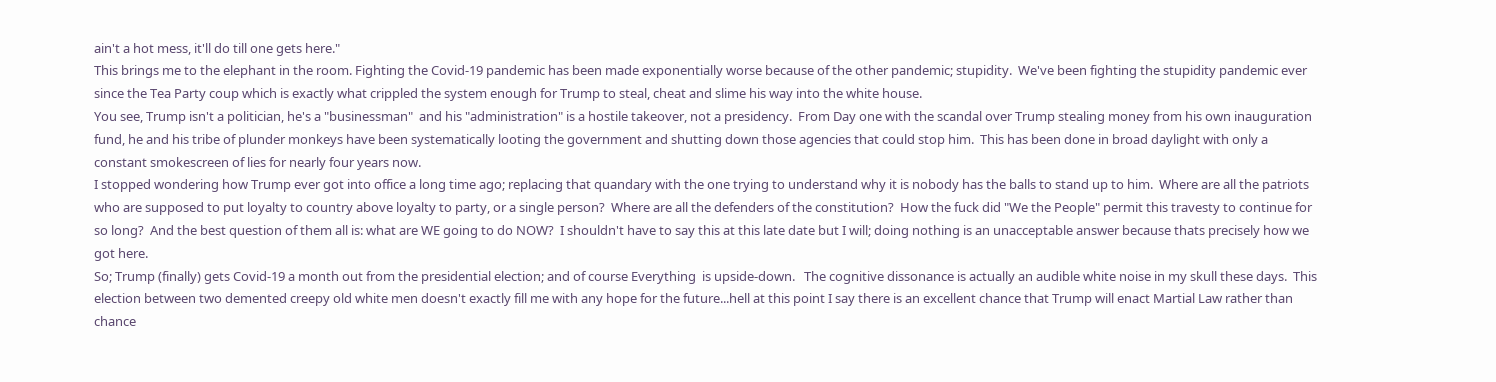ain't a hot mess, it'll do till one gets here."
This brings me to the elephant in the room. Fighting the Covid-19 pandemic has been made exponentially worse because of the other pandemic; stupidity.  We've been fighting the stupidity pandemic ever since the Tea Party coup which is exactly what crippled the system enough for Trump to steal, cheat and slime his way into the white house.
You see, Trump isn't a politician, he's a "businessman"  and his "administration" is a hostile takeover, not a presidency.  From Day one with the scandal over Trump stealing money from his own inauguration fund, he and his tribe of plunder monkeys have been systematically looting the government and shutting down those agencies that could stop him.  This has been done in broad daylight with only a constant smokescreen of lies for nearly four years now.
I stopped wondering how Trump ever got into office a long time ago; replacing that quandary with the one trying to understand why it is nobody has the balls to stand up to him.  Where are all the patriots who are supposed to put loyalty to country above loyalty to party, or a single person?  Where are all the defenders of the constitution?  How the fuck did "We the People" permit this travesty to continue for so long?  And the best question of them all is: what are WE going to do NOW?  I shouldn't have to say this at this late date but I will; doing nothing is an unacceptable answer because thats precisely how we got here.
So; Trump (finally) gets Covid-19 a month out from the presidential election; and of course Everything  is upside-down.   The cognitive dissonance is actually an audible white noise in my skull these days.  This election between two demented creepy old white men doesn't exactly fill me with any hope for the future...hell at this point I say there is an excellent chance that Trump will enact Martial Law rather than chance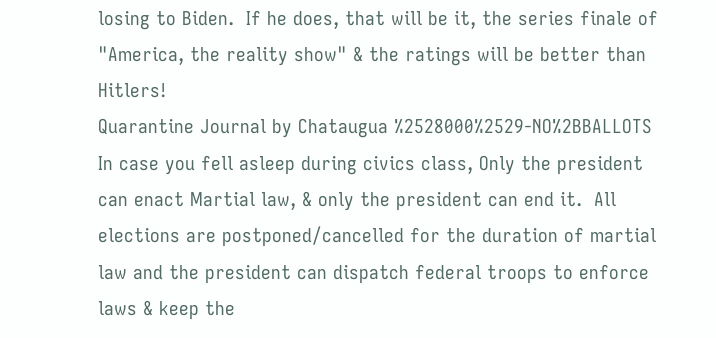losing to Biden.  If he does, that will be it, the series finale of "America, the reality show" & the ratings will be better than Hitlers!
Quarantine Journal by Chataugua %2528000%2529-NO%2BBALLOTS
In case you fell asleep during civics class, Only the president can enact Martial law, & only the president can end it.  All elections are postponed/cancelled for the duration of martial law and the president can dispatch federal troops to enforce laws & keep the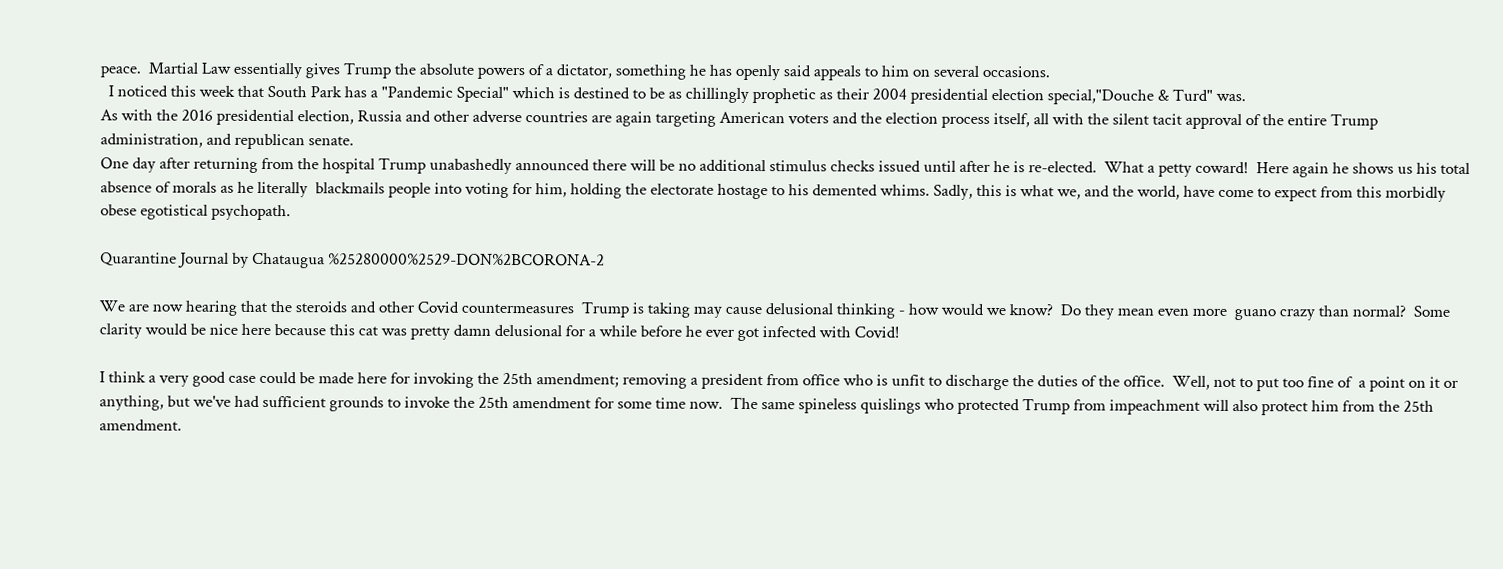peace.  Martial Law essentially gives Trump the absolute powers of a dictator, something he has openly said appeals to him on several occasions.
  I noticed this week that South Park has a "Pandemic Special" which is destined to be as chillingly prophetic as their 2004 presidential election special,"Douche & Turd" was.
As with the 2016 presidential election, Russia and other adverse countries are again targeting American voters and the election process itself, all with the silent tacit approval of the entire Trump administration, and republican senate.
One day after returning from the hospital Trump unabashedly announced there will be no additional stimulus checks issued until after he is re-elected.  What a petty coward!  Here again he shows us his total absence of morals as he literally  blackmails people into voting for him, holding the electorate hostage to his demented whims. Sadly, this is what we, and the world, have come to expect from this morbidly obese egotistical psychopath.

Quarantine Journal by Chataugua %25280000%2529-DON%2BCORONA-2

We are now hearing that the steroids and other Covid countermeasures  Trump is taking may cause delusional thinking - how would we know?  Do they mean even more  guano crazy than normal?  Some clarity would be nice here because this cat was pretty damn delusional for a while before he ever got infected with Covid!

I think a very good case could be made here for invoking the 25th amendment; removing a president from office who is unfit to discharge the duties of the office.  Well, not to put too fine of  a point on it or anything, but we've had sufficient grounds to invoke the 25th amendment for some time now.  The same spineless quislings who protected Trump from impeachment will also protect him from the 25th amendment.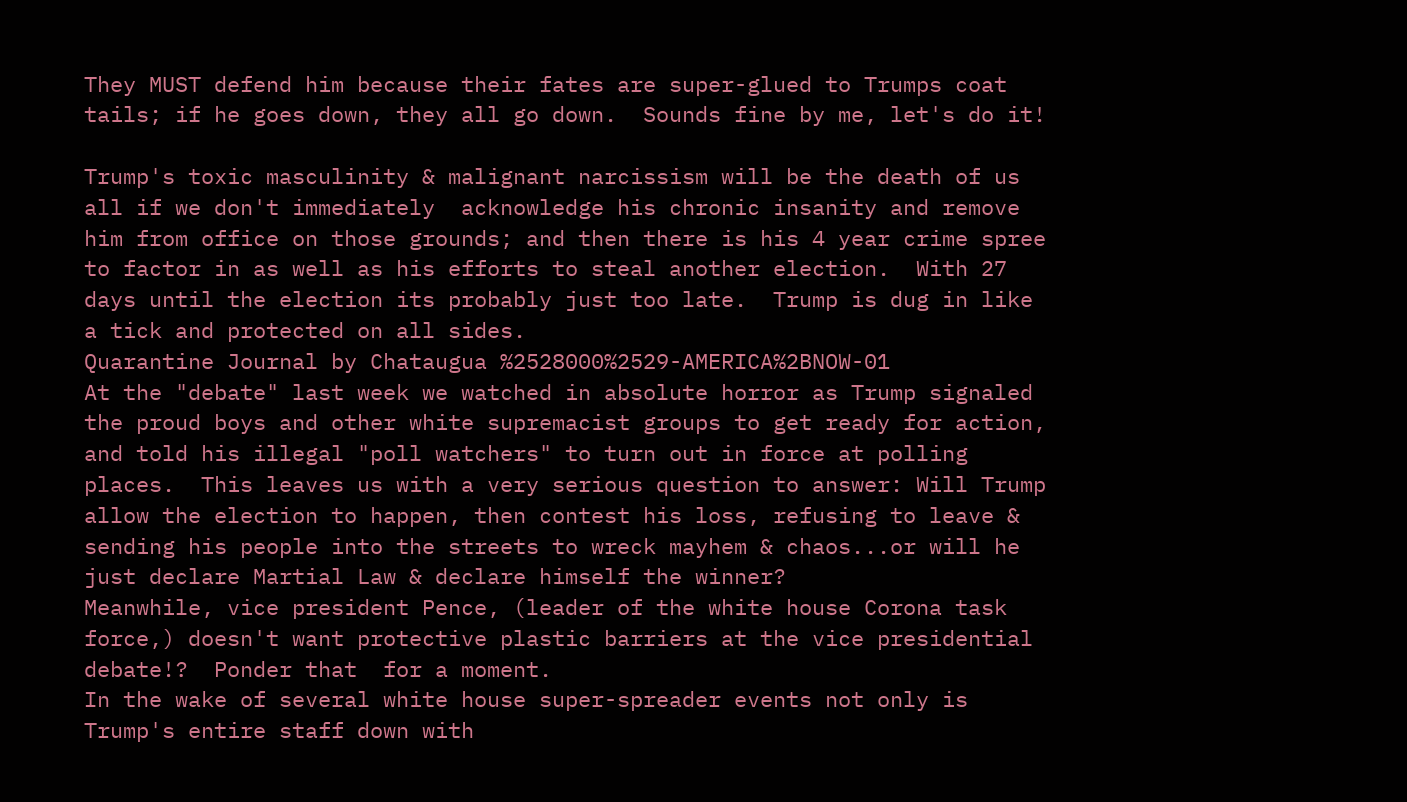They MUST defend him because their fates are super-glued to Trumps coat tails; if he goes down, they all go down.  Sounds fine by me, let's do it!

Trump's toxic masculinity & malignant narcissism will be the death of us all if we don't immediately  acknowledge his chronic insanity and remove him from office on those grounds; and then there is his 4 year crime spree to factor in as well as his efforts to steal another election.  With 27 days until the election its probably just too late.  Trump is dug in like a tick and protected on all sides.
Quarantine Journal by Chataugua %2528000%2529-AMERICA%2BNOW-01
At the "debate" last week we watched in absolute horror as Trump signaled the proud boys and other white supremacist groups to get ready for action, and told his illegal "poll watchers" to turn out in force at polling places.  This leaves us with a very serious question to answer: Will Trump allow the election to happen, then contest his loss, refusing to leave & sending his people into the streets to wreck mayhem & chaos...or will he just declare Martial Law & declare himself the winner?
Meanwhile, vice president Pence, (leader of the white house Corona task force,) doesn't want protective plastic barriers at the vice presidential debate!?  Ponder that  for a moment.
In the wake of several white house super-spreader events not only is Trump's entire staff down with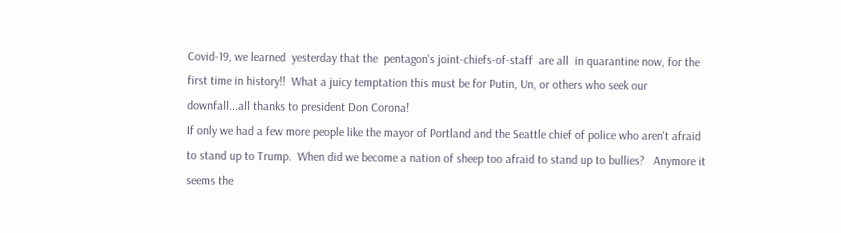Covid-19, we learned  yesterday that the  pentagon's joint-chiefs-of-staff  are all  in quarantine now, for the first time in history!!  What a juicy temptation this must be for Putin, Un, or others who seek our downfall...all thanks to president Don Corona!
If only we had a few more people like the mayor of Portland and the Seattle chief of police who aren't afraid to stand up to Trump.  When did we become a nation of sheep too afraid to stand up to bullies?   Anymore it seems the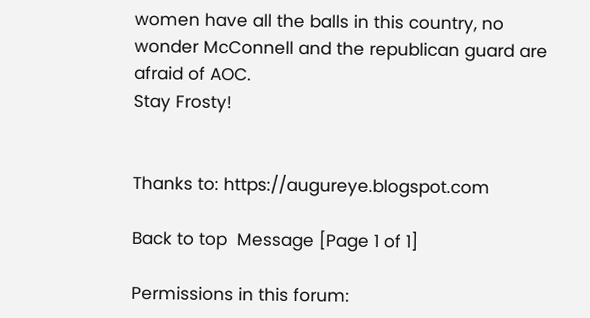women have all the balls in this country, no wonder McConnell and the republican guard are afraid of AOC.
Stay Frosty!


Thanks to: https://augureye.blogspot.com

Back to top  Message [Page 1 of 1]

Permissions in this forum: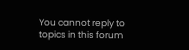You cannot reply to topics in this forum